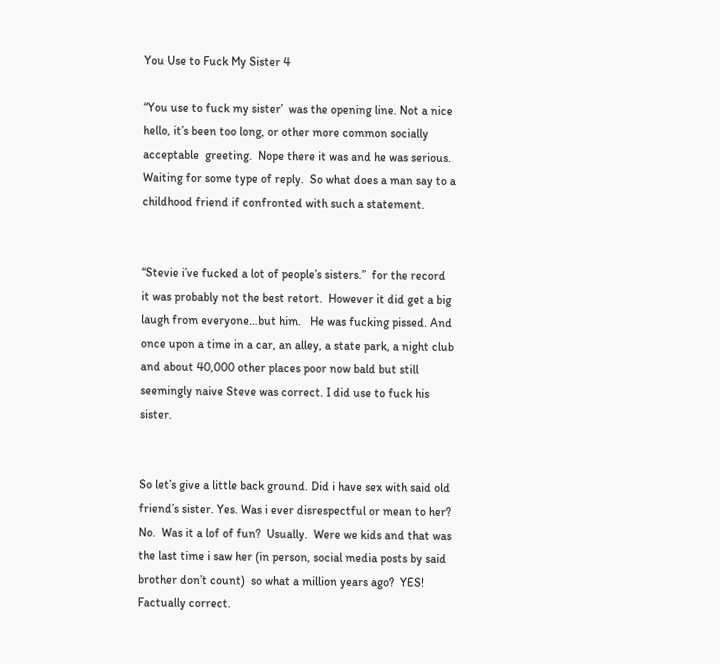You Use to Fuck My Sister 4

“You use to fuck my sister’  was the opening line. Not a nice hello, it’s been too long, or other more common socially acceptable  greeting.  Nope there it was and he was serious. Waiting for some type of reply.  So what does a man say to a childhood friend if confronted with such a statement.


“Stevie i’ve fucked a lot of people’s sisters.”  for the record it was probably not the best retort.  However it did get a big laugh from everyone…but him.   He was fucking pissed. And once upon a time in a car, an alley, a state park, a night club and about 40,000 other places poor now bald but still seemingly naive Steve was correct. I did use to fuck his sister.


So let’s give a little back ground. Did i have sex with said old friend’s sister. Yes. Was i ever disrespectful or mean to her? No.  Was it a lof of fun?  Usually.  Were we kids and that was the last time i saw her (in person, social media posts by said brother don’t count)  so what a million years ago?  YES! Factually correct.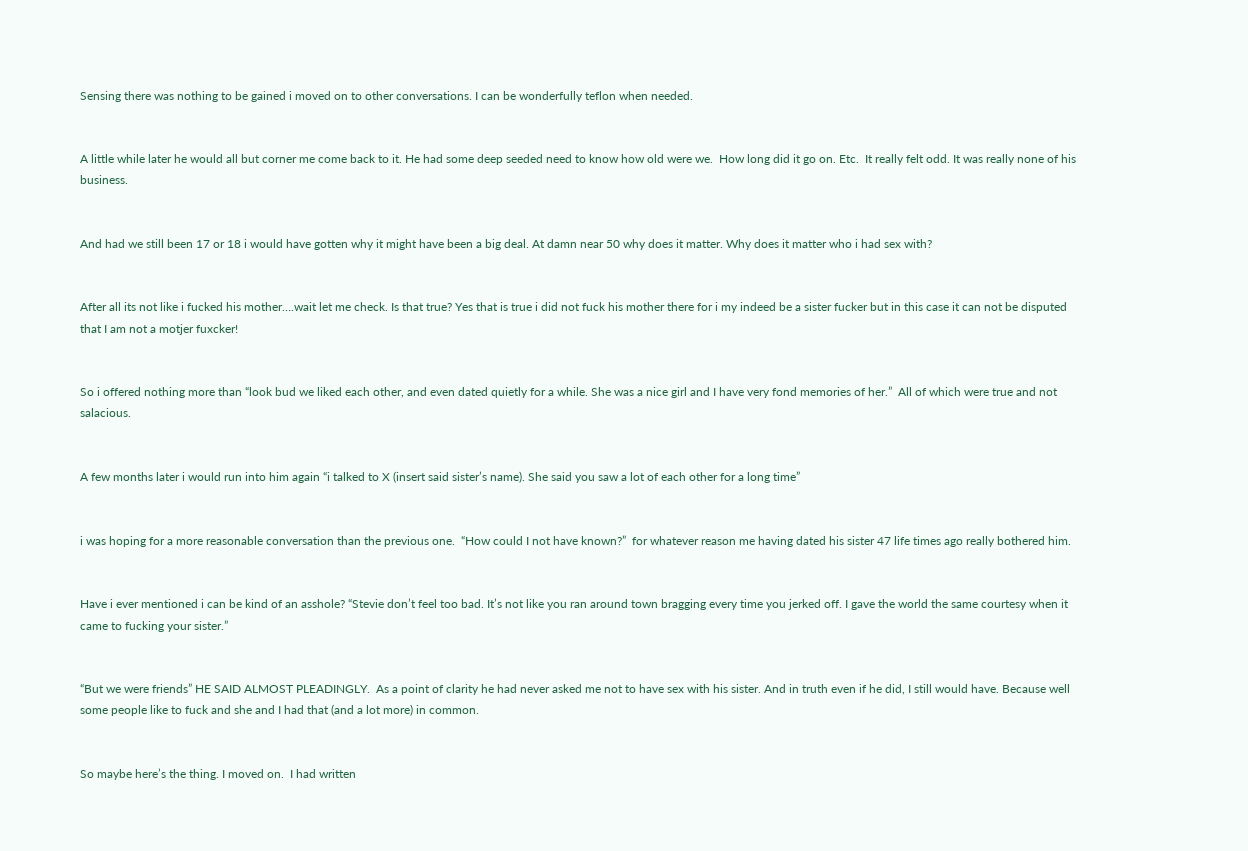Sensing there was nothing to be gained i moved on to other conversations. I can be wonderfully teflon when needed.


A little while later he would all but corner me come back to it. He had some deep seeded need to know how old were we.  How long did it go on. Etc.  It really felt odd. It was really none of his business.


And had we still been 17 or 18 i would have gotten why it might have been a big deal. At damn near 50 why does it matter. Why does it matter who i had sex with?


After all its not like i fucked his mother….wait let me check. Is that true? Yes that is true i did not fuck his mother there for i my indeed be a sister fucker but in this case it can not be disputed that I am not a motjer fuxcker!


So i offered nothing more than “look bud we liked each other, and even dated quietly for a while. She was a nice girl and I have very fond memories of her.”  All of which were true and not salacious.


A few months later i would run into him again “i talked to X (insert said sister’s name). She said you saw a lot of each other for a long time”


i was hoping for a more reasonable conversation than the previous one.  “How could I not have known?”  for whatever reason me having dated his sister 47 life times ago really bothered him.


Have i ever mentioned i can be kind of an asshole? “Stevie don’t feel too bad. It’s not like you ran around town bragging every time you jerked off. I gave the world the same courtesy when it came to fucking your sister.”


“But we were friends” HE SAID ALMOST PLEADINGLY.  As a point of clarity he had never asked me not to have sex with his sister. And in truth even if he did, I still would have. Because well some people like to fuck and she and I had that (and a lot more) in common.


So maybe here’s the thing. I moved on.  I had written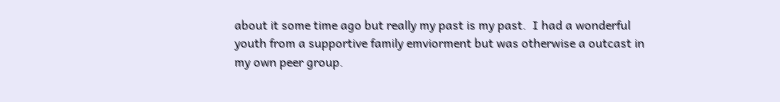about it some time ago but really my past is my past.  I had a wonderful youth from a supportive family emviorment but was otherwise a outcast in my own peer group.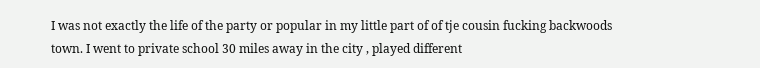I was not exactly the life of the party or popular in my little part of of tje cousin fucking backwoods town. I went to private school 30 miles away in the city , played different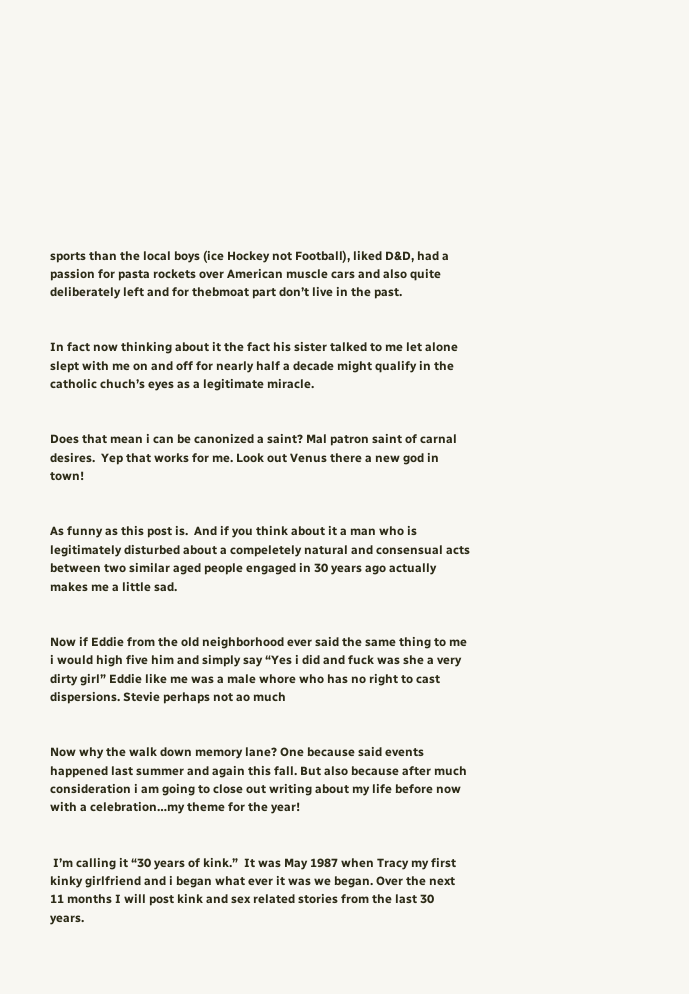sports than the local boys (ice Hockey not Football), liked D&D, had a passion for pasta rockets over American muscle cars and also quite deliberately left and for thebmoat part don’t live in the past.


In fact now thinking about it the fact his sister talked to me let alone slept with me on and off for nearly half a decade might qualify in the catholic chuch’s eyes as a legitimate miracle.


Does that mean i can be canonized a saint? Mal patron saint of carnal desires.  Yep that works for me. Look out Venus there a new god in town!


As funny as this post is.  And if you think about it a man who is legitimately disturbed about a compeletely natural and consensual acts between two similar aged people engaged in 30 years ago actually makes me a little sad.


Now if Eddie from the old neighborhood ever said the same thing to me i would high five him and simply say “Yes i did and fuck was she a very dirty girl” Eddie like me was a male whore who has no right to cast dispersions. Stevie perhaps not ao much


Now why the walk down memory lane? One because said events happened last summer and again this fall. But also because after much consideration i am going to close out writing about my life before now with a celebration…my theme for the year!


 I’m calling it “30 years of kink.”  It was May 1987 when Tracy my first kinky girlfriend and i began what ever it was we began. Over the next 11 months I will post kink and sex related stories from the last 30 years.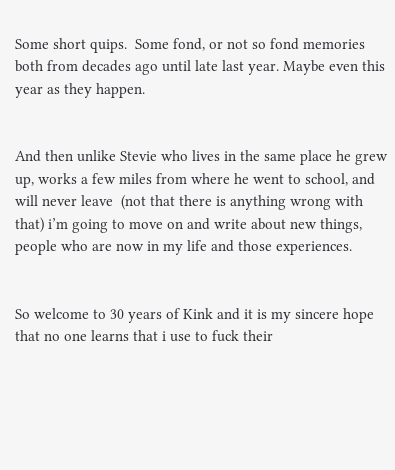Some short quips.  Some fond, or not so fond memories both from decades ago until late last year. Maybe even this year as they happen.


And then unlike Stevie who lives in the same place he grew up, works a few miles from where he went to school, and will never leave  (not that there is anything wrong with that) i’m going to move on and write about new things, people who are now in my life and those experiences.


So welcome to 30 years of Kink and it is my sincere hope that no one learns that i use to fuck their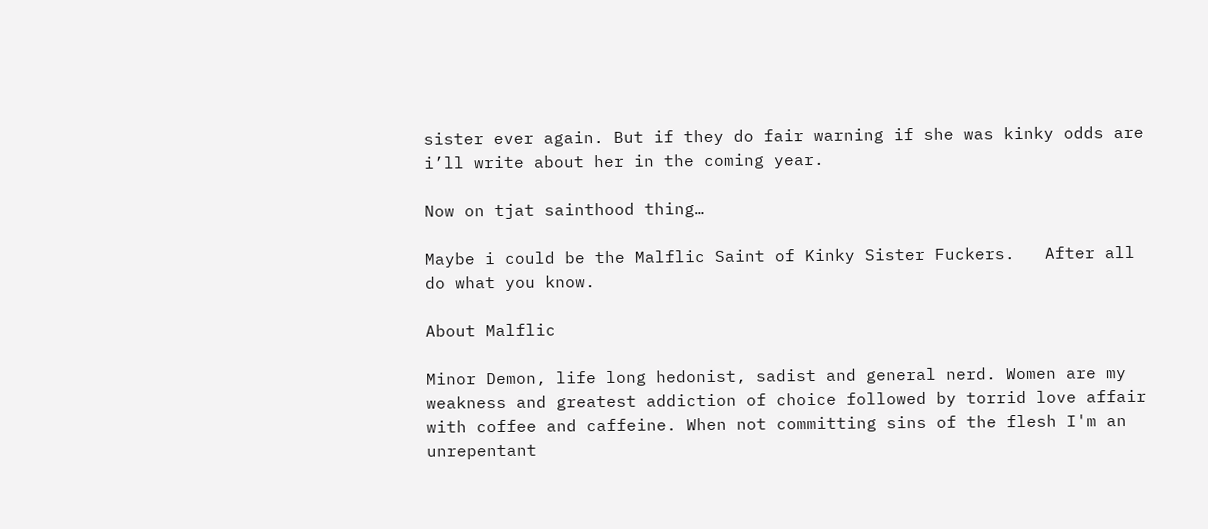sister ever again. But if they do fair warning if she was kinky odds are i’ll write about her in the coming year.

Now on tjat sainthood thing…

Maybe i could be the Malflic Saint of Kinky Sister Fuckers.   After all do what you know.

About Malflic

Minor Demon, life long hedonist, sadist and general nerd. Women are my weakness and greatest addiction of choice followed by torrid love affair with coffee and caffeine. When not committing sins of the flesh I'm an unrepentant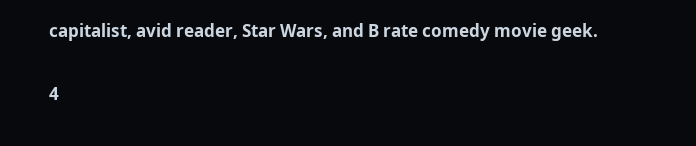capitalist, avid reader, Star Wars, and B rate comedy movie geek.

4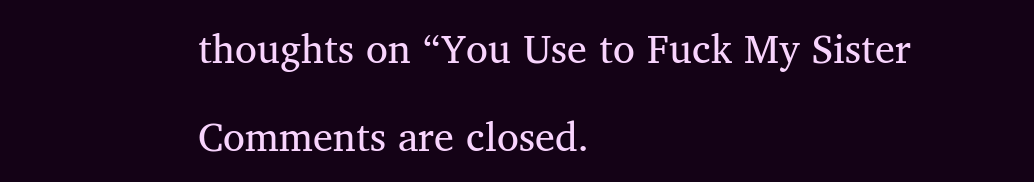thoughts on “You Use to Fuck My Sister

Comments are closed.